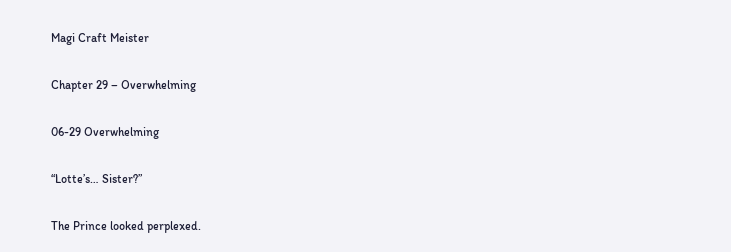Magi Craft Meister

Chapter 29 – Overwhelming

06-29 Overwhelming

“Lotte’s… Sister?”

The Prince looked perplexed.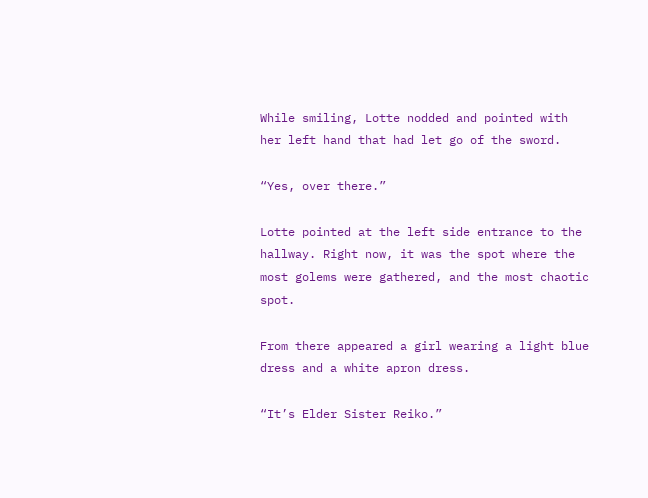While smiling, Lotte nodded and pointed with her left hand that had let go of the sword.

“Yes, over there.”

Lotte pointed at the left side entrance to the hallway. Right now, it was the spot where the most golems were gathered, and the most chaotic spot.

From there appeared a girl wearing a light blue dress and a white apron dress.

“It’s Elder Sister Reiko.”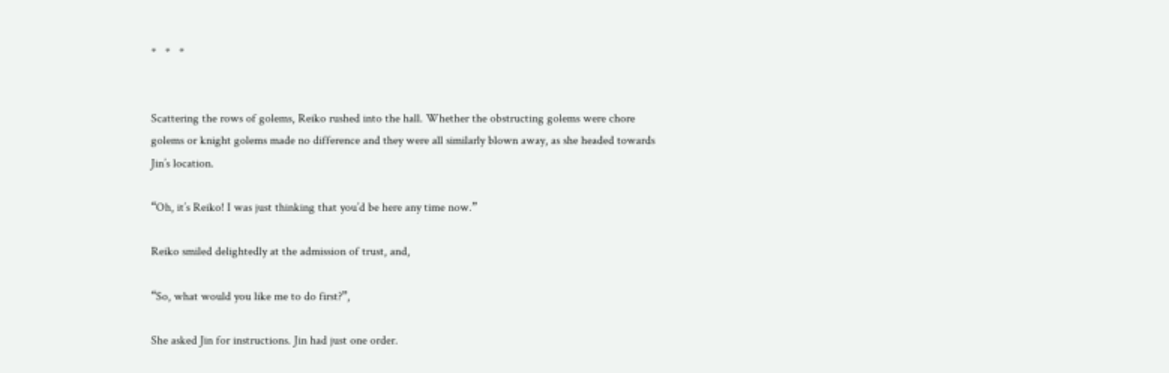*   *   *


Scattering the rows of golems, Reiko rushed into the hall. Whether the obstructing golems were chore golems or knight golems made no difference and they were all similarly blown away, as she headed towards Jin’s location.

“Oh, it’s Reiko! I was just thinking that you’d be here any time now.”

Reiko smiled delightedly at the admission of trust, and,

“So, what would you like me to do first?”,

She asked Jin for instructions. Jin had just one order.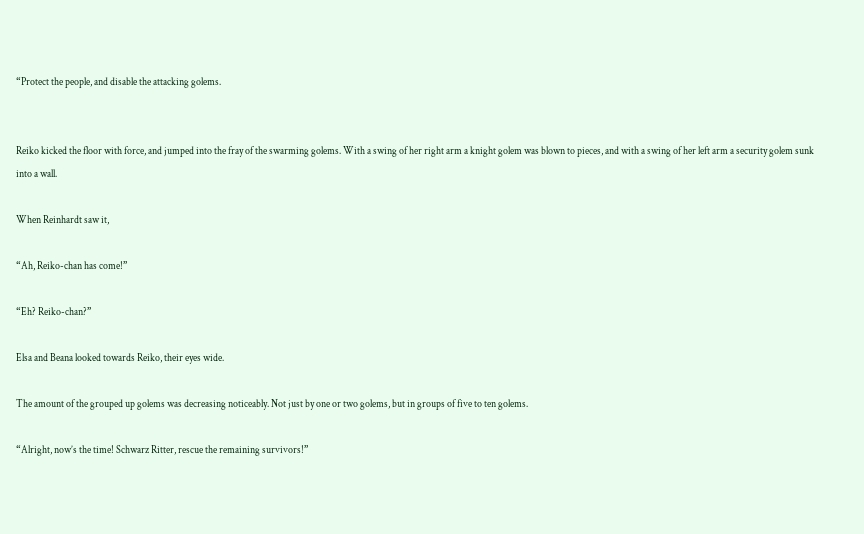“Protect the people, and disable the attacking golems.


Reiko kicked the floor with force, and jumped into the fray of the swarming golems. With a swing of her right arm a knight golem was blown to pieces, and with a swing of her left arm a security golem sunk into a wall.

When Reinhardt saw it,

“Ah, Reiko-chan has come!”

“Eh? Reiko-chan?”

Elsa and Beana looked towards Reiko, their eyes wide.

The amount of the grouped up golems was decreasing noticeably. Not just by one or two golems, but in groups of five to ten golems.

“Alright, now’s the time! Schwarz Ritter, rescue the remaining survivors!”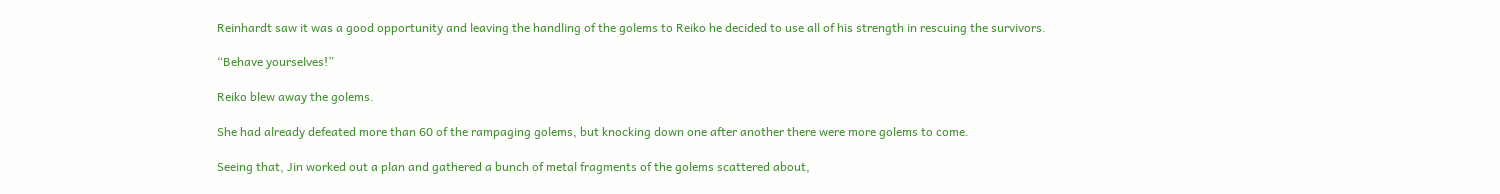Reinhardt saw it was a good opportunity and leaving the handling of the golems to Reiko he decided to use all of his strength in rescuing the survivors.

“Behave yourselves!”

Reiko blew away the golems.

She had already defeated more than 60 of the rampaging golems, but knocking down one after another there were more golems to come.

Seeing that, Jin worked out a plan and gathered a bunch of metal fragments of the golems scattered about,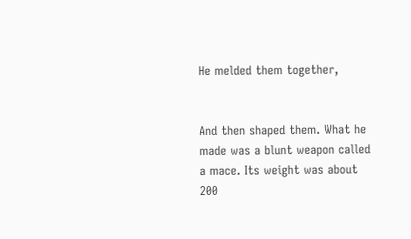He melded them together,


And then shaped them. What he made was a blunt weapon called a mace. Its weight was about 200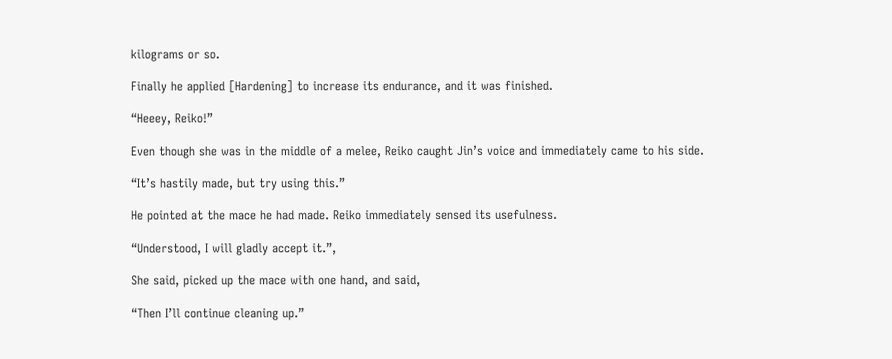kilograms or so.

Finally he applied [Hardening] to increase its endurance, and it was finished.

“Heeey, Reiko!”

Even though she was in the middle of a melee, Reiko caught Jin’s voice and immediately came to his side.

“It’s hastily made, but try using this.”

He pointed at the mace he had made. Reiko immediately sensed its usefulness.

“Understood, I will gladly accept it.”,

She said, picked up the mace with one hand, and said,

“Then I’ll continue cleaning up.”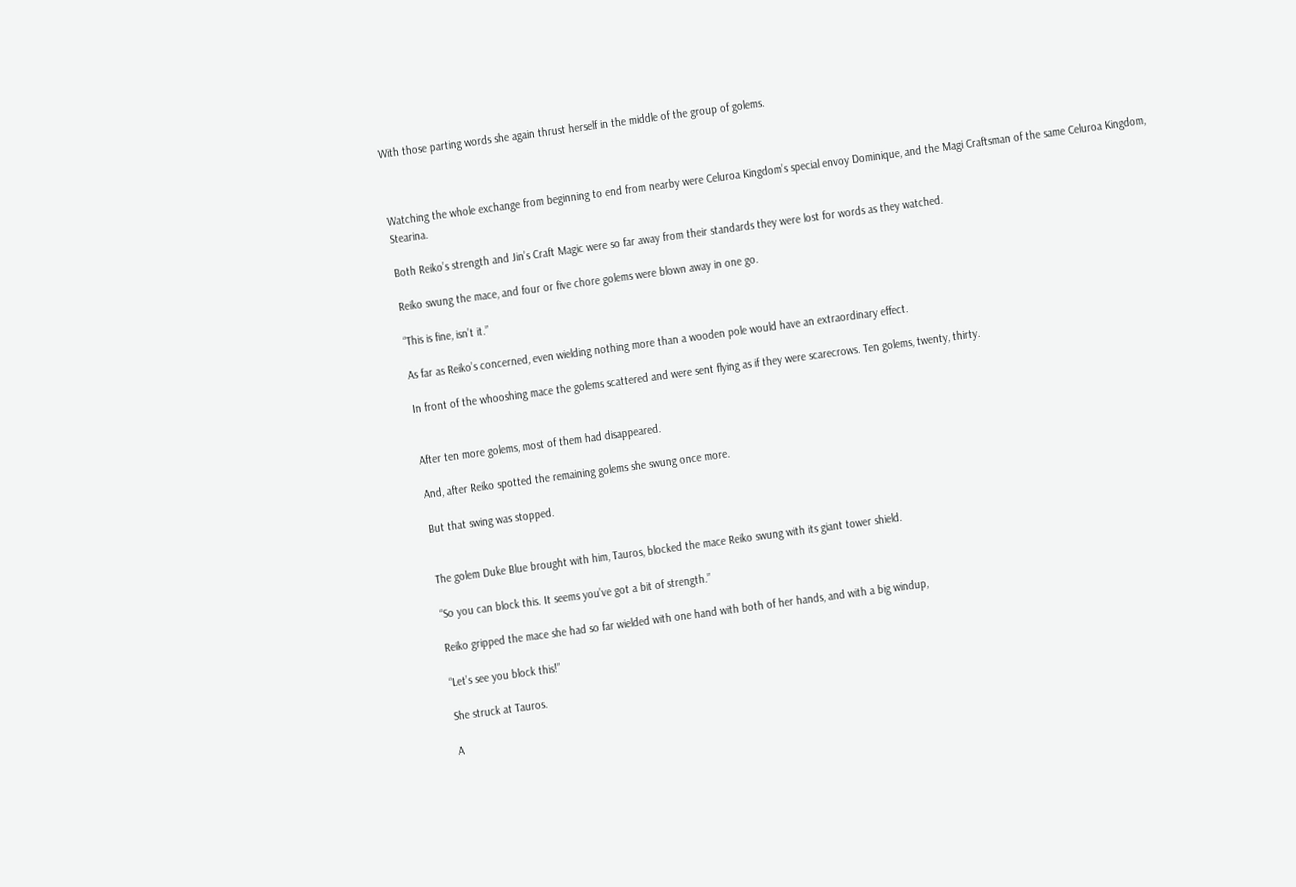With those parting words she again thrust herself in the middle of the group of golems.



Watching the whole exchange from beginning to end from nearby were Celuroa Kingdom’s special envoy Dominique, and the Magi Craftsman of the same Celuroa Kingdom, Stearina.

Both Reiko’s strength and Jin’s Craft Magic were so far away from their standards they were lost for words as they watched.

Reiko swung the mace, and four or five chore golems were blown away in one go.

“This is fine, isn’t it.”

As far as Reiko’s concerned, even wielding nothing more than a wooden pole would have an extraordinary effect.

In front of the whooshing mace the golems scattered and were sent flying as if they were scarecrows. Ten golems, twenty, thirty.


After ten more golems, most of them had disappeared.

And, after Reiko spotted the remaining golems she swung once more.

But that swing was stopped.


The golem Duke Blue brought with him, Tauros, blocked the mace Reiko swung with its giant tower shield.

“So you can block this. It seems you’ve got a bit of strength.”

Reiko gripped the mace she had so far wielded with one hand with both of her hands, and with a big windup,

“Let’s see you block this!”

She struck at Tauros.

A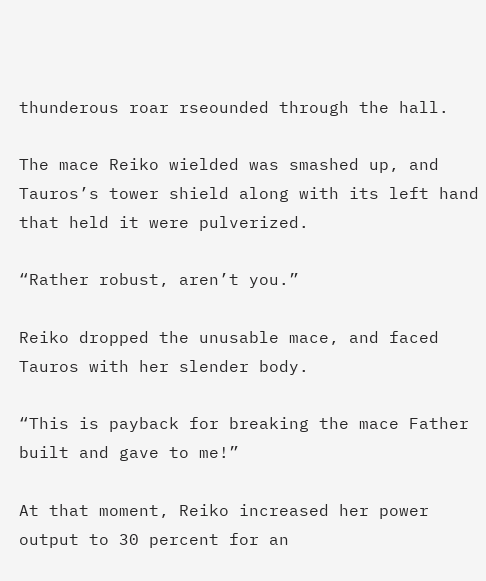thunderous roar rseounded through the hall.

The mace Reiko wielded was smashed up, and Tauros’s tower shield along with its left hand that held it were pulverized.

“Rather robust, aren’t you.”

Reiko dropped the unusable mace, and faced Tauros with her slender body.

“This is payback for breaking the mace Father built and gave to me!”

At that moment, Reiko increased her power output to 30 percent for an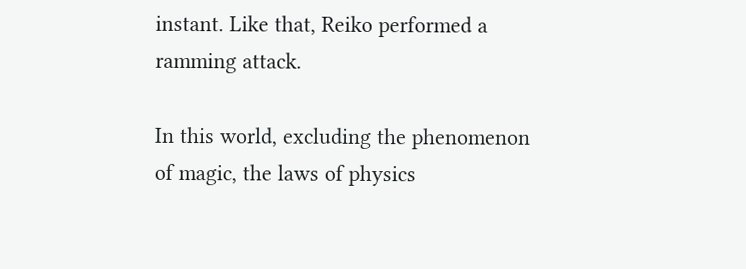instant. Like that, Reiko performed a ramming attack.

In this world, excluding the phenomenon of magic, the laws of physics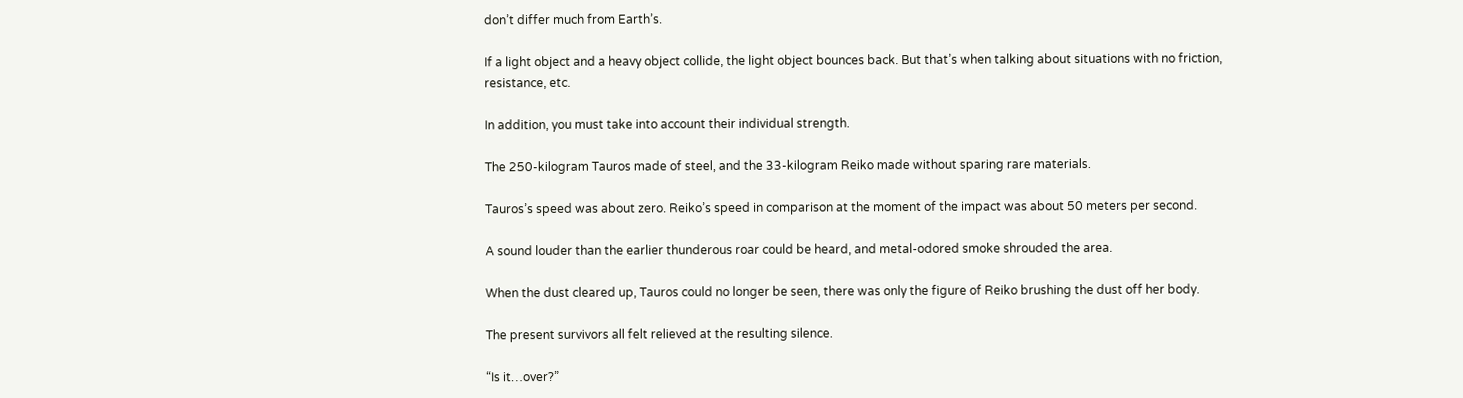don’t differ much from Earth’s.

If a light object and a heavy object collide, the light object bounces back. But that’s when talking about situations with no friction, resistance, etc.

In addition, you must take into account their individual strength.

The 250-kilogram Tauros made of steel, and the 33-kilogram Reiko made without sparing rare materials.

Tauros’s speed was about zero. Reiko’s speed in comparison at the moment of the impact was about 50 meters per second.

A sound louder than the earlier thunderous roar could be heard, and metal-odored smoke shrouded the area.

When the dust cleared up, Tauros could no longer be seen, there was only the figure of Reiko brushing the dust off her body.

The present survivors all felt relieved at the resulting silence.

“Is it…over?”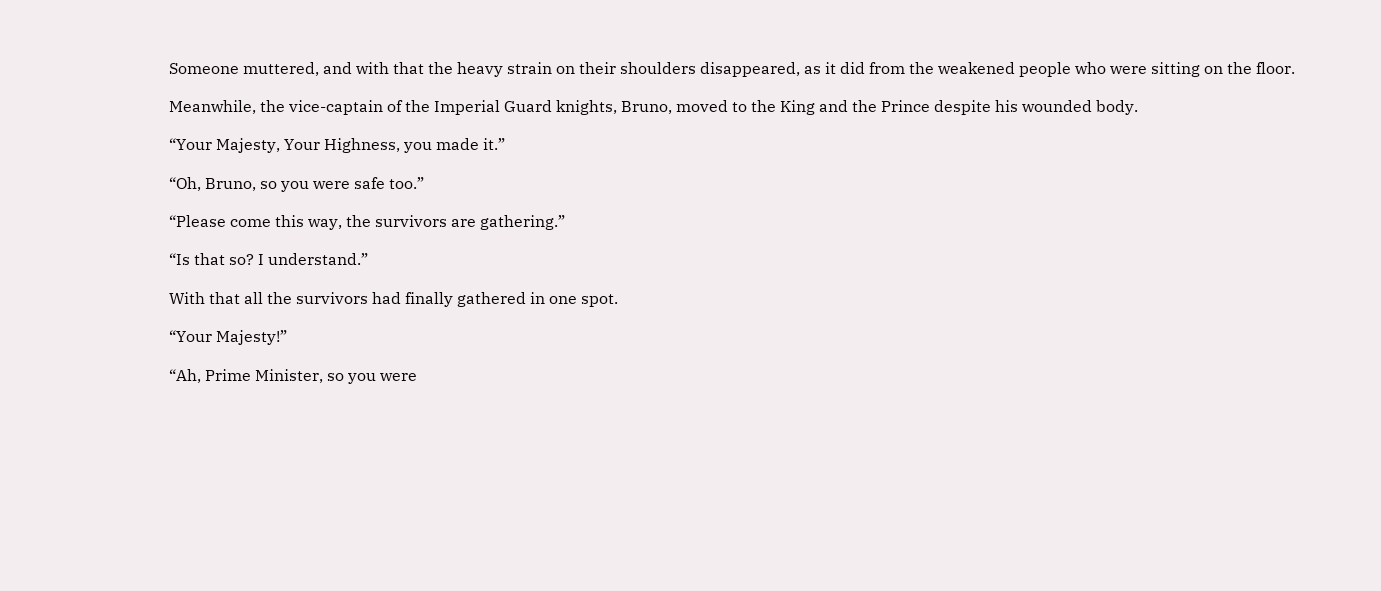Someone muttered, and with that the heavy strain on their shoulders disappeared, as it did from the weakened people who were sitting on the floor.

Meanwhile, the vice-captain of the Imperial Guard knights, Bruno, moved to the King and the Prince despite his wounded body.

“Your Majesty, Your Highness, you made it.”

“Oh, Bruno, so you were safe too.”

“Please come this way, the survivors are gathering.”

“Is that so? I understand.”

With that all the survivors had finally gathered in one spot.

“Your Majesty!”

“Ah, Prime Minister, so you were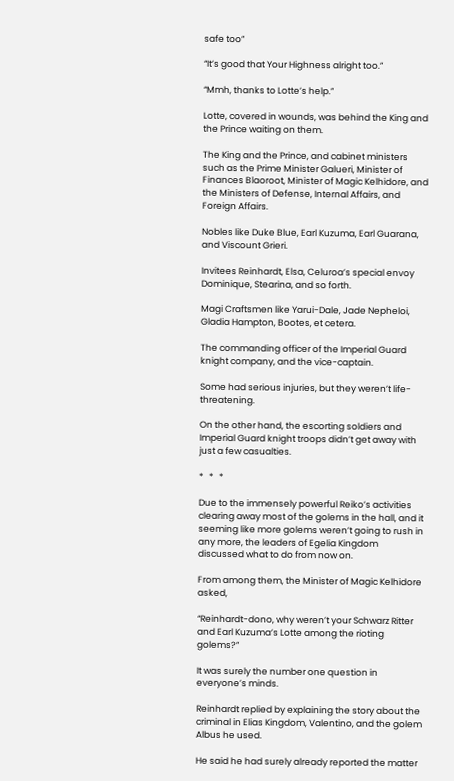safe too”

“It’s good that Your Highness alright too.”

“Mmh, thanks to Lotte’s help.”

Lotte, covered in wounds, was behind the King and the Prince waiting on them.

The King and the Prince, and cabinet ministers such as the Prime Minister Galueri, Minister of Finances Blaoroot, Minister of Magic Kelhidore, and the Ministers of Defense, Internal Affairs, and Foreign Affairs.

Nobles like Duke Blue, Earl Kuzuma, Earl Guarana, and Viscount Grieri.

Invitees Reinhardt, Elsa, Celuroa’s special envoy Dominique, Stearina, and so forth.

Magi Craftsmen like Yarui-Dale, Jade Nepheloi, Gladia Hampton, Bootes, et cetera.

The commanding officer of the Imperial Guard knight company, and the vice-captain.

Some had serious injuries, but they weren’t life-threatening.

On the other hand, the escorting soldiers and Imperial Guard knight troops didn’t get away with just a few casualties.

*   *   *

Due to the immensely powerful Reiko’s activities clearing away most of the golems in the hall, and it seeming like more golems weren’t going to rush in any more, the leaders of Egelia Kingdom discussed what to do from now on.

From among them, the Minister of Magic Kelhidore asked,

“Reinhardt-dono, why weren’t your Schwarz Ritter and Earl Kuzuma’s Lotte among the rioting golems?”

It was surely the number one question in everyone’s minds.

Reinhardt replied by explaining the story about the criminal in Elias Kingdom, Valentino, and the golem Albus he used.

He said he had surely already reported the matter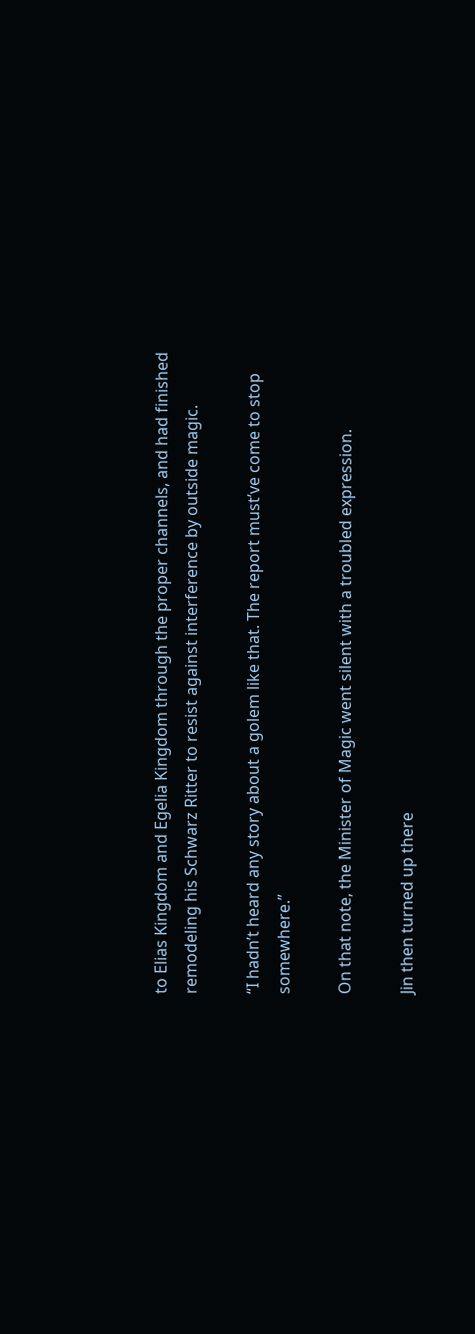to Elias Kingdom and Egelia Kingdom through the proper channels, and had finished remodeling his Schwarz Ritter to resist against interference by outside magic.

“I hadn’t heard any story about a golem like that. The report must’ve come to stop somewhere.”

On that note, the Minister of Magic went silent with a troubled expression.

Jin then turned up there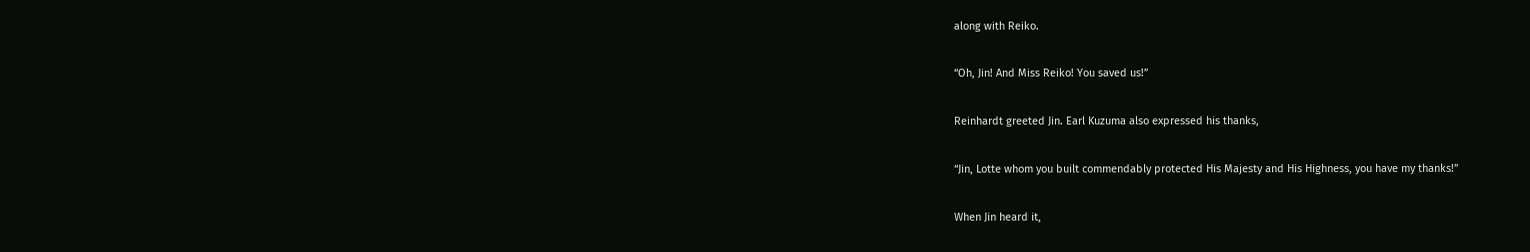along with Reiko.

“Oh, Jin! And Miss Reiko! You saved us!”

Reinhardt greeted Jin. Earl Kuzuma also expressed his thanks,

“Jin, Lotte whom you built commendably protected His Majesty and His Highness, you have my thanks!”

When Jin heard it,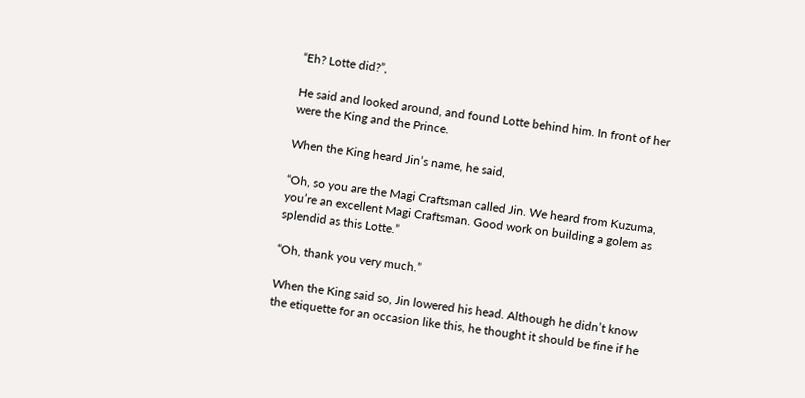“Eh? Lotte did?”,

He said and looked around, and found Lotte behind him. In front of her were the King and the Prince.

When the King heard Jin’s name, he said,

“Oh, so you are the Magi Craftsman called Jin. We heard from Kuzuma, you’re an excellent Magi Craftsman. Good work on building a golem as splendid as this Lotte.”

“Oh, thank you very much.”

When the King said so, Jin lowered his head. Although he didn’t know the etiquette for an occasion like this, he thought it should be fine if he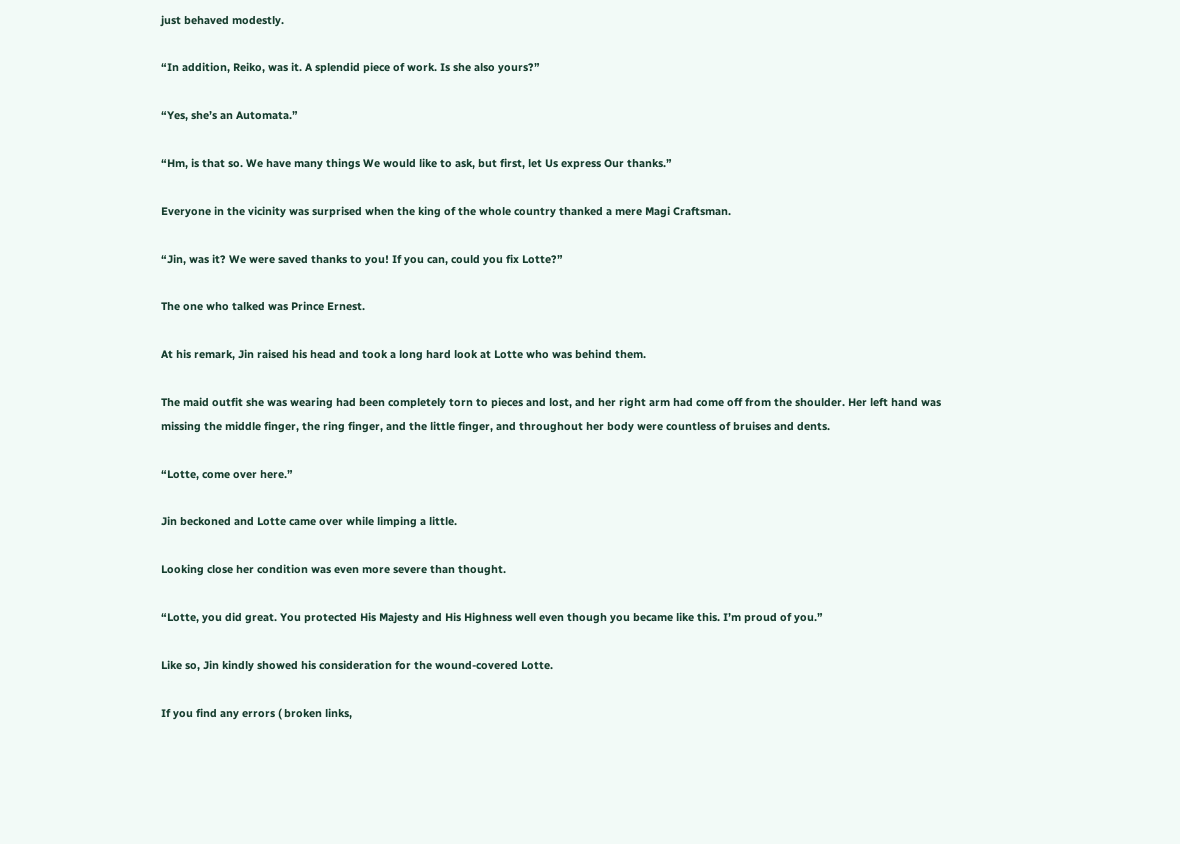just behaved modestly.

“In addition, Reiko, was it. A splendid piece of work. Is she also yours?”

“Yes, she’s an Automata.”

“Hm, is that so. We have many things We would like to ask, but first, let Us express Our thanks.”

Everyone in the vicinity was surprised when the king of the whole country thanked a mere Magi Craftsman.

“Jin, was it? We were saved thanks to you! If you can, could you fix Lotte?”

The one who talked was Prince Ernest.

At his remark, Jin raised his head and took a long hard look at Lotte who was behind them.

The maid outfit she was wearing had been completely torn to pieces and lost, and her right arm had come off from the shoulder. Her left hand was missing the middle finger, the ring finger, and the little finger, and throughout her body were countless of bruises and dents.

“Lotte, come over here.”

Jin beckoned and Lotte came over while limping a little.

Looking close her condition was even more severe than thought.

“Lotte, you did great. You protected His Majesty and His Highness well even though you became like this. I’m proud of you.”

Like so, Jin kindly showed his consideration for the wound-covered Lotte.

If you find any errors ( broken links,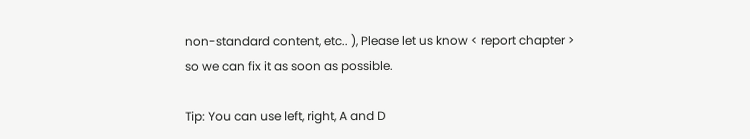non-standard content, etc.. ), Please let us know < report chapter > so we can fix it as soon as possible.

Tip: You can use left, right, A and D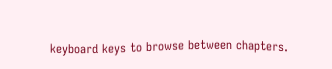keyboard keys to browse between chapters.